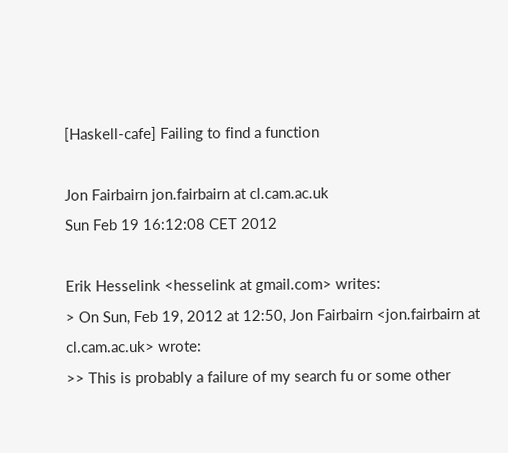[Haskell-cafe] Failing to find a function

Jon Fairbairn jon.fairbairn at cl.cam.ac.uk
Sun Feb 19 16:12:08 CET 2012

Erik Hesselink <hesselink at gmail.com> writes:
> On Sun, Feb 19, 2012 at 12:50, Jon Fairbairn <jon.fairbairn at cl.cam.ac.uk> wrote:
>> This is probably a failure of my search fu or some other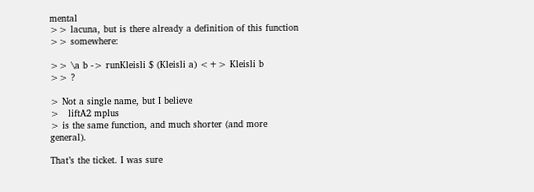mental
>> lacuna, but is there already a definition of this function
>> somewhere:

>> \a b -> runKleisli $ (Kleisli a) <+> Kleisli b
>> ?

> Not a single name, but I believe
>   liftA2 mplus
> is the same function, and much shorter (and more general).

That’s the ticket. I was sure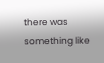there was something like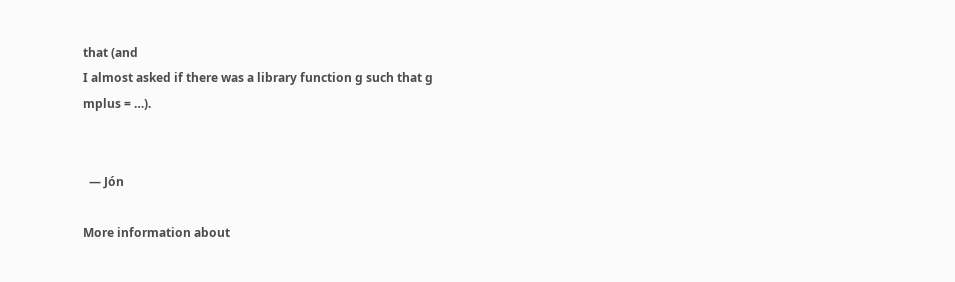that (and
I almost asked if there was a library function g such that g
mplus = …).


  — Jón

More information about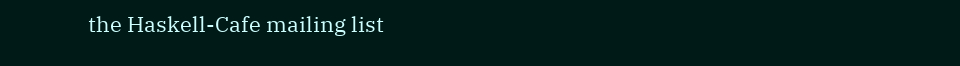the Haskell-Cafe mailing list